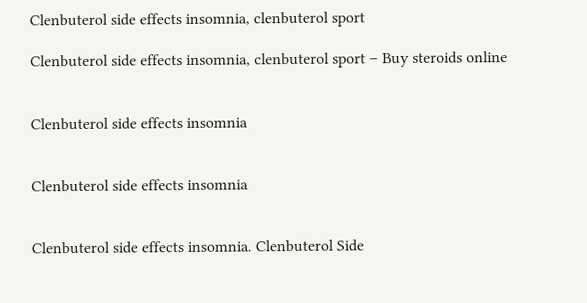Clenbuterol side effects insomnia, clenbuterol sport

Clenbuterol side effects insomnia, clenbuterol sport – Buy steroids online


Clenbuterol side effects insomnia


Clenbuterol side effects insomnia


Clenbuterol side effects insomnia. Clenbuterol Side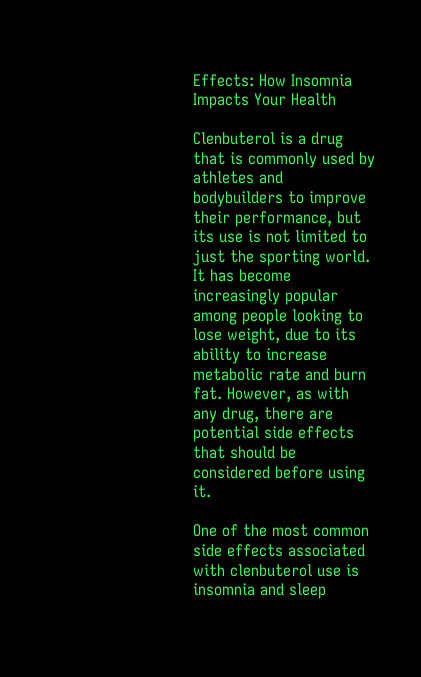Effects: How Insomnia Impacts Your Health

Clenbuterol is a drug that is commonly used by athletes and bodybuilders to improve their performance, but its use is not limited to just the sporting world. It has become increasingly popular among people looking to lose weight, due to its ability to increase metabolic rate and burn fat. However, as with any drug, there are potential side effects that should be considered before using it.

One of the most common side effects associated with clenbuterol use is insomnia and sleep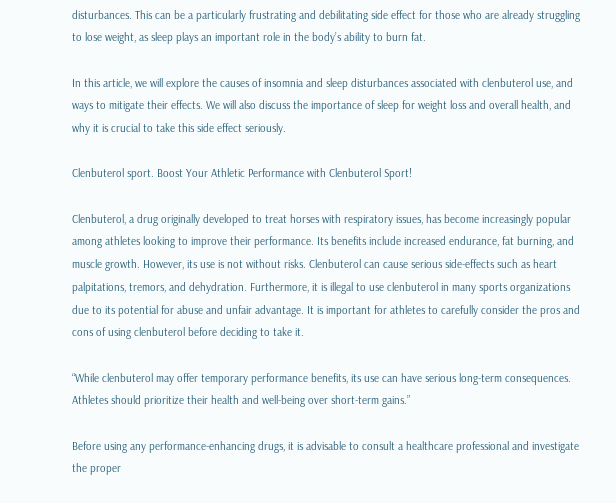disturbances. This can be a particularly frustrating and debilitating side effect for those who are already struggling to lose weight, as sleep plays an important role in the body’s ability to burn fat.

In this article, we will explore the causes of insomnia and sleep disturbances associated with clenbuterol use, and ways to mitigate their effects. We will also discuss the importance of sleep for weight loss and overall health, and why it is crucial to take this side effect seriously.

Clenbuterol sport. Boost Your Athletic Performance with Clenbuterol Sport!

Clenbuterol, a drug originally developed to treat horses with respiratory issues, has become increasingly popular among athletes looking to improve their performance. Its benefits include increased endurance, fat burning, and muscle growth. However, its use is not without risks. Clenbuterol can cause serious side-effects such as heart palpitations, tremors, and dehydration. Furthermore, it is illegal to use clenbuterol in many sports organizations due to its potential for abuse and unfair advantage. It is important for athletes to carefully consider the pros and cons of using clenbuterol before deciding to take it.

“While clenbuterol may offer temporary performance benefits, its use can have serious long-term consequences. Athletes should prioritize their health and well-being over short-term gains.”

Before using any performance-enhancing drugs, it is advisable to consult a healthcare professional and investigate the proper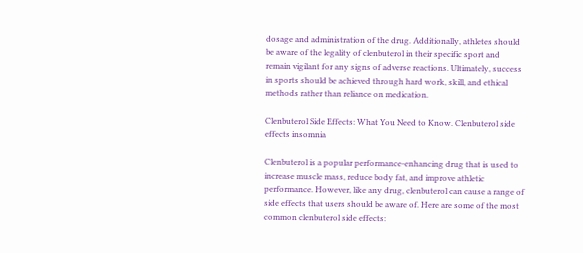dosage and administration of the drug. Additionally, athletes should be aware of the legality of clenbuterol in their specific sport and remain vigilant for any signs of adverse reactions. Ultimately, success in sports should be achieved through hard work, skill, and ethical methods rather than reliance on medication.

Clenbuterol Side Effects: What You Need to Know. Clenbuterol side effects insomnia

Clenbuterol is a popular performance-enhancing drug that is used to increase muscle mass, reduce body fat, and improve athletic performance. However, like any drug, clenbuterol can cause a range of side effects that users should be aware of. Here are some of the most common clenbuterol side effects: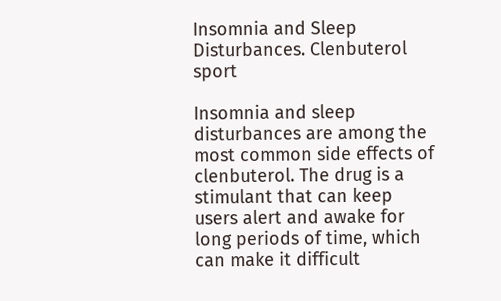Insomnia and Sleep Disturbances. Clenbuterol sport

Insomnia and sleep disturbances are among the most common side effects of clenbuterol. The drug is a stimulant that can keep users alert and awake for long periods of time, which can make it difficult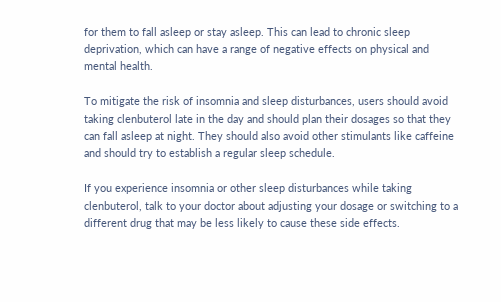for them to fall asleep or stay asleep. This can lead to chronic sleep deprivation, which can have a range of negative effects on physical and mental health.

To mitigate the risk of insomnia and sleep disturbances, users should avoid taking clenbuterol late in the day and should plan their dosages so that they can fall asleep at night. They should also avoid other stimulants like caffeine and should try to establish a regular sleep schedule.

If you experience insomnia or other sleep disturbances while taking clenbuterol, talk to your doctor about adjusting your dosage or switching to a different drug that may be less likely to cause these side effects.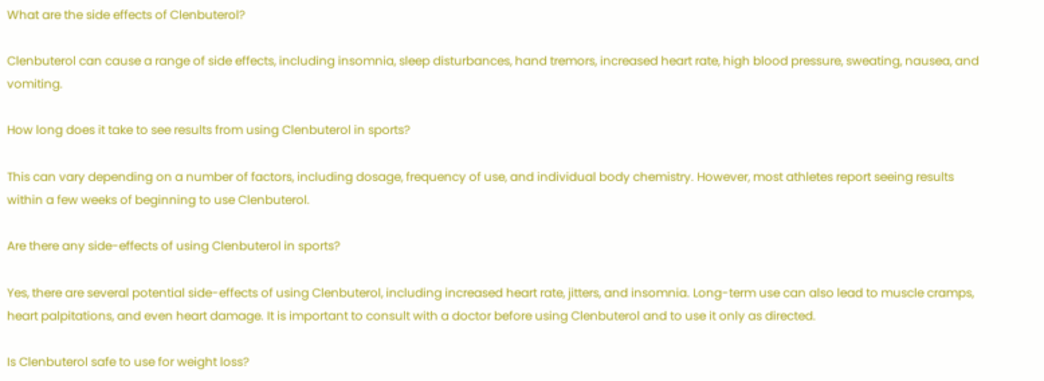What are the side effects of Clenbuterol?

Clenbuterol can cause a range of side effects, including insomnia, sleep disturbances, hand tremors, increased heart rate, high blood pressure, sweating, nausea, and vomiting.

How long does it take to see results from using Clenbuterol in sports?

This can vary depending on a number of factors, including dosage, frequency of use, and individual body chemistry. However, most athletes report seeing results within a few weeks of beginning to use Clenbuterol.

Are there any side-effects of using Clenbuterol in sports?

Yes, there are several potential side-effects of using Clenbuterol, including increased heart rate, jitters, and insomnia. Long-term use can also lead to muscle cramps, heart palpitations, and even heart damage. It is important to consult with a doctor before using Clenbuterol and to use it only as directed.

Is Clenbuterol safe to use for weight loss?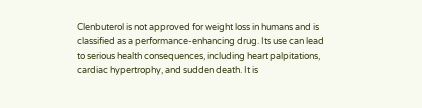Clenbuterol is not approved for weight loss in humans and is classified as a performance-enhancing drug. Its use can lead to serious health consequences, including heart palpitations, cardiac hypertrophy, and sudden death. It is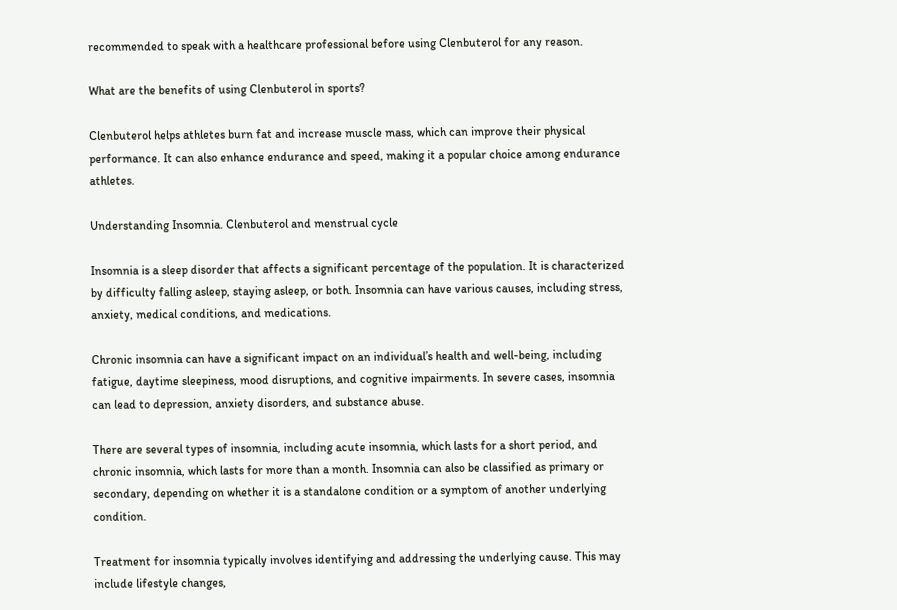recommended to speak with a healthcare professional before using Clenbuterol for any reason.

What are the benefits of using Clenbuterol in sports?

Clenbuterol helps athletes burn fat and increase muscle mass, which can improve their physical performance. It can also enhance endurance and speed, making it a popular choice among endurance athletes.

Understanding Insomnia. Clenbuterol and menstrual cycle

Insomnia is a sleep disorder that affects a significant percentage of the population. It is characterized by difficulty falling asleep, staying asleep, or both. Insomnia can have various causes, including stress, anxiety, medical conditions, and medications.

Chronic insomnia can have a significant impact on an individual’s health and well-being, including fatigue, daytime sleepiness, mood disruptions, and cognitive impairments. In severe cases, insomnia can lead to depression, anxiety disorders, and substance abuse.

There are several types of insomnia, including acute insomnia, which lasts for a short period, and chronic insomnia, which lasts for more than a month. Insomnia can also be classified as primary or secondary, depending on whether it is a standalone condition or a symptom of another underlying condition.

Treatment for insomnia typically involves identifying and addressing the underlying cause. This may include lifestyle changes,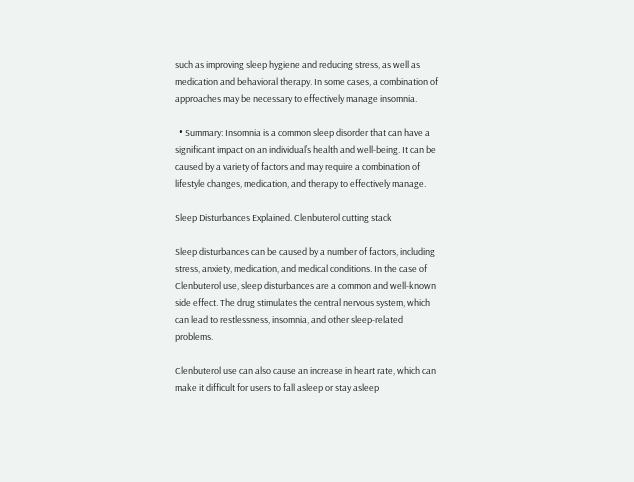such as improving sleep hygiene and reducing stress, as well as medication and behavioral therapy. In some cases, a combination of approaches may be necessary to effectively manage insomnia.

  • Summary: Insomnia is a common sleep disorder that can have a significant impact on an individual’s health and well-being. It can be caused by a variety of factors and may require a combination of lifestyle changes, medication, and therapy to effectively manage.

Sleep Disturbances Explained. Clenbuterol cutting stack

Sleep disturbances can be caused by a number of factors, including stress, anxiety, medication, and medical conditions. In the case of Clenbuterol use, sleep disturbances are a common and well-known side effect. The drug stimulates the central nervous system, which can lead to restlessness, insomnia, and other sleep-related problems.

Clenbuterol use can also cause an increase in heart rate, which can make it difficult for users to fall asleep or stay asleep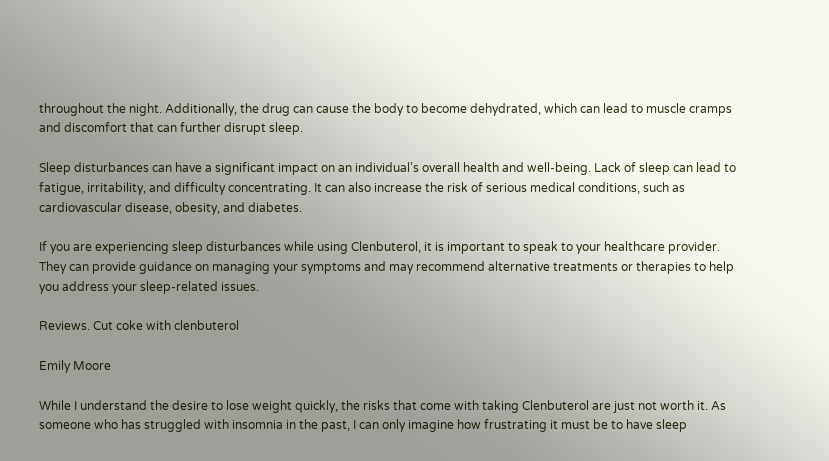throughout the night. Additionally, the drug can cause the body to become dehydrated, which can lead to muscle cramps and discomfort that can further disrupt sleep.

Sleep disturbances can have a significant impact on an individual’s overall health and well-being. Lack of sleep can lead to fatigue, irritability, and difficulty concentrating. It can also increase the risk of serious medical conditions, such as cardiovascular disease, obesity, and diabetes.

If you are experiencing sleep disturbances while using Clenbuterol, it is important to speak to your healthcare provider. They can provide guidance on managing your symptoms and may recommend alternative treatments or therapies to help you address your sleep-related issues.

Reviews. Cut coke with clenbuterol

Emily Moore

While I understand the desire to lose weight quickly, the risks that come with taking Clenbuterol are just not worth it. As someone who has struggled with insomnia in the past, I can only imagine how frustrating it must be to have sleep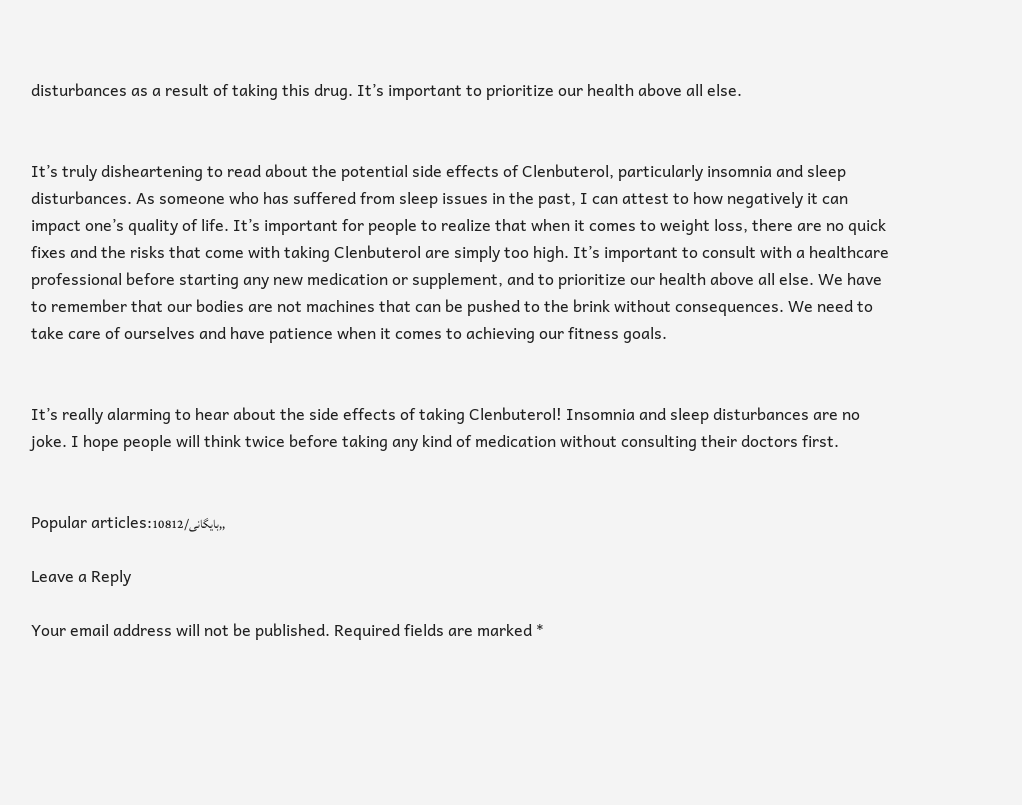disturbances as a result of taking this drug. It’s important to prioritize our health above all else.


It’s truly disheartening to read about the potential side effects of Clenbuterol, particularly insomnia and sleep disturbances. As someone who has suffered from sleep issues in the past, I can attest to how negatively it can impact one’s quality of life. It’s important for people to realize that when it comes to weight loss, there are no quick fixes and the risks that come with taking Clenbuterol are simply too high. It’s important to consult with a healthcare professional before starting any new medication or supplement, and to prioritize our health above all else. We have to remember that our bodies are not machines that can be pushed to the brink without consequences. We need to take care of ourselves and have patience when it comes to achieving our fitness goals.


It’s really alarming to hear about the side effects of taking Clenbuterol! Insomnia and sleep disturbances are no joke. I hope people will think twice before taking any kind of medication without consulting their doctors first.


Popular articles:بایگانی/10812,,

Leave a Reply

Your email address will not be published. Required fields are marked *